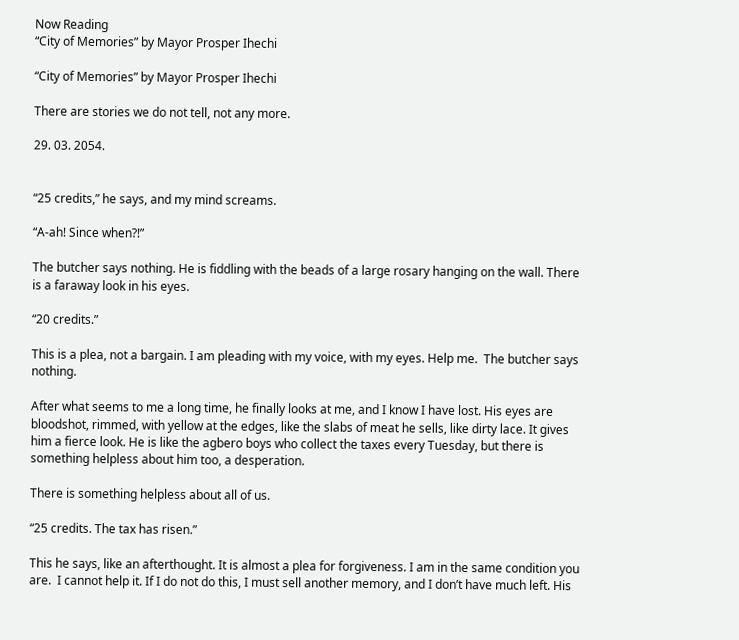Now Reading
“City of Memories” by Mayor Prosper Ihechi

“City of Memories” by Mayor Prosper Ihechi

There are stories we do not tell, not any more.

29. 03. 2054.


“25 credits,” he says, and my mind screams.

“A-ah! Since when?!”

The butcher says nothing. He is fiddling with the beads of a large rosary hanging on the wall. There is a faraway look in his eyes.

“20 credits.”

This is a plea, not a bargain. I am pleading with my voice, with my eyes. Help me.  The butcher says nothing.

After what seems to me a long time, he finally looks at me, and I know I have lost. His eyes are bloodshot, rimmed, with yellow at the edges, like the slabs of meat he sells, like dirty lace. It gives him a fierce look. He is like the agbero boys who collect the taxes every Tuesday, but there is something helpless about him too, a desperation.

There is something helpless about all of us.

“25 credits. The tax has risen.”

This he says, like an afterthought. It is almost a plea for forgiveness. I am in the same condition you are.  I cannot help it. If I do not do this, I must sell another memory, and I don’t have much left. His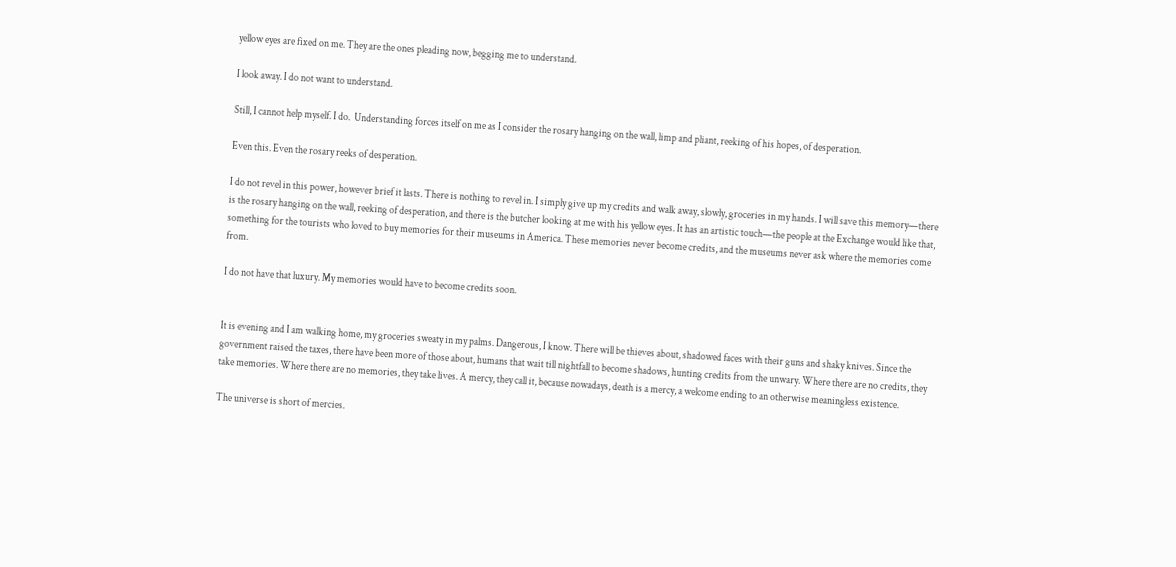yellow eyes are fixed on me. They are the ones pleading now, begging me to understand.

I look away. I do not want to understand.

Still, I cannot help myself. I do.  Understanding forces itself on me as I consider the rosary hanging on the wall, limp and pliant, reeking of his hopes, of desperation.

Even this. Even the rosary reeks of desperation.

I do not revel in this power, however brief it lasts. There is nothing to revel in. I simply give up my credits and walk away, slowly, groceries in my hands. I will save this memory—there is the rosary hanging on the wall, reeking of desperation, and there is the butcher looking at me with his yellow eyes. It has an artistic touch—the people at the Exchange would like that, something for the tourists who loved to buy memories for their museums in America. These memories never become credits, and the museums never ask where the memories come from.

I do not have that luxury. My memories would have to become credits soon.


It is evening and I am walking home, my groceries sweaty in my palms. Dangerous, I know. There will be thieves about, shadowed faces with their guns and shaky knives. Since the government raised the taxes, there have been more of those about, humans that wait till nightfall to become shadows, hunting credits from the unwary. Where there are no credits, they take memories. Where there are no memories, they take lives. A mercy, they call it, because nowadays, death is a mercy, a welcome ending to an otherwise meaningless existence.

The universe is short of mercies.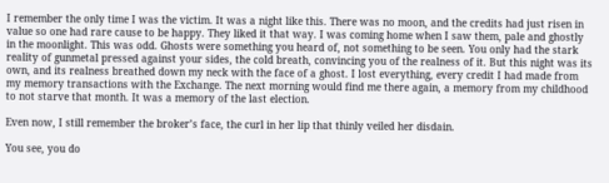I remember the only time I was the victim. It was a night like this. There was no moon, and the credits had just risen in value so one had rare cause to be happy. They liked it that way. I was coming home when I saw them, pale and ghostly in the moonlight. This was odd. Ghosts were something you heard of, not something to be seen. You only had the stark reality of gunmetal pressed against your sides, the cold breath, convincing you of the realness of it. But this night was its own, and its realness breathed down my neck with the face of a ghost. I lost everything, every credit I had made from my memory transactions with the Exchange. The next morning would find me there again, a memory from my childhood to not starve that month. It was a memory of the last election.

Even now, I still remember the broker’s face, the curl in her lip that thinly veiled her disdain.

You see, you do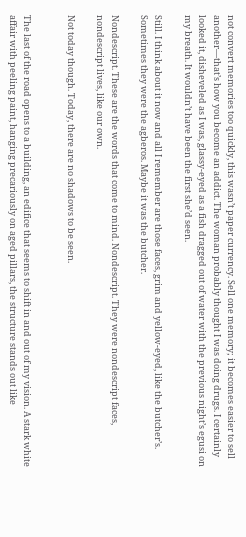not convert memories too quickly, this wasn’t paper currency. Sell one memory; it becomes easier to sell another—that’s how you become an addict. The woman probably thought I was doing drugs. I certainly looked it, disheveled as I was, glassy-eyed as a fish dragged out of water with the previous night’s egusi on my breath. It wouldn’t have been the first she’d seen.

Still. I think about it now and all I remember are those faces, grim and yellow-eyed, like the butcher’s. Sometimes they were the agberos. Maybe it was the butcher.

Nondescript. These are the words that come to mind. Nondescript. They were nondescript faces, nondescript lives, like our own.

Not today though. Today, there are no shadows to be seen.


The last of the road opens to a building, an edifice that seems to shift in and out of my vision. A stark white affair with peeling paint, hanging precariously on aged pillars, the structure stands out like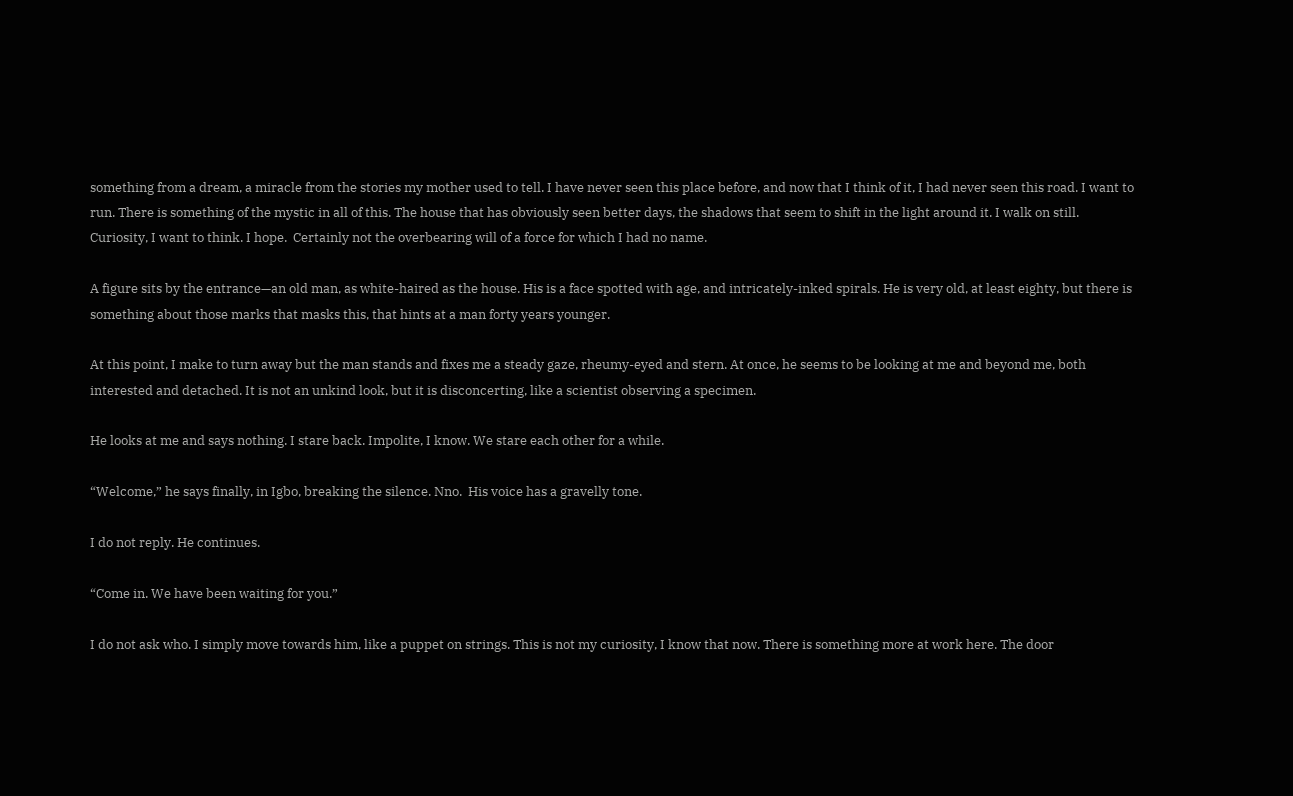something from a dream, a miracle from the stories my mother used to tell. I have never seen this place before, and now that I think of it, I had never seen this road. I want to run. There is something of the mystic in all of this. The house that has obviously seen better days, the shadows that seem to shift in the light around it. I walk on still. Curiosity, I want to think. I hope.  Certainly not the overbearing will of a force for which I had no name.

A figure sits by the entrance—an old man, as white-haired as the house. His is a face spotted with age, and intricately-inked spirals. He is very old, at least eighty, but there is something about those marks that masks this, that hints at a man forty years younger.

At this point, I make to turn away but the man stands and fixes me a steady gaze, rheumy-eyed and stern. At once, he seems to be looking at me and beyond me, both interested and detached. It is not an unkind look, but it is disconcerting, like a scientist observing a specimen.

He looks at me and says nothing. I stare back. Impolite, I know. We stare each other for a while.

“Welcome,” he says finally, in Igbo, breaking the silence. Nno.  His voice has a gravelly tone.

I do not reply. He continues.

“Come in. We have been waiting for you.”

I do not ask who. I simply move towards him, like a puppet on strings. This is not my curiosity, I know that now. There is something more at work here. The door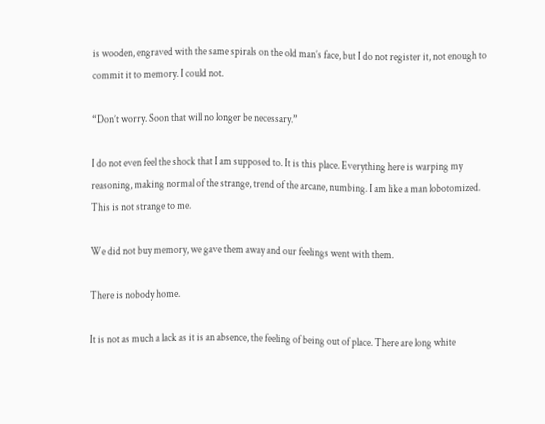is wooden, engraved with the same spirals on the old man’s face, but I do not register it, not enough to commit it to memory. I could not.

“Don’t worry. Soon that will no longer be necessary.”

I do not even feel the shock that I am supposed to. It is this place. Everything here is warping my reasoning, making normal of the strange, trend of the arcane, numbing. I am like a man lobotomized. This is not strange to me.

We did not buy memory, we gave them away and our feelings went with them.

There is nobody home.

It is not as much a lack as it is an absence, the feeling of being out of place. There are long white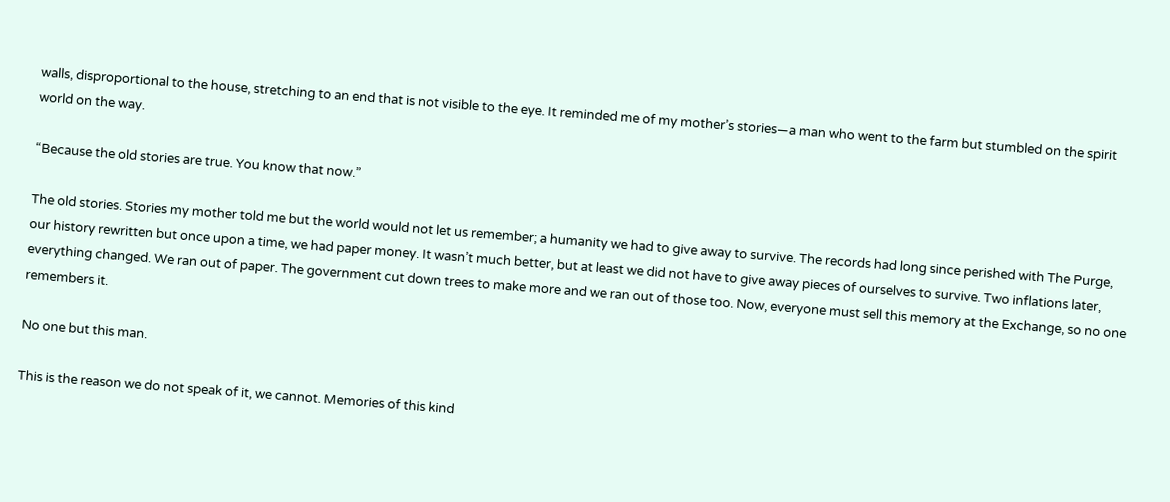walls, disproportional to the house, stretching to an end that is not visible to the eye. It reminded me of my mother’s stories—a man who went to the farm but stumbled on the spirit world on the way.

“Because the old stories are true. You know that now.”

The old stories. Stories my mother told me but the world would not let us remember; a humanity we had to give away to survive. The records had long since perished with The Purge, our history rewritten but once upon a time, we had paper money. It wasn’t much better, but at least we did not have to give away pieces of ourselves to survive. Two inflations later, everything changed. We ran out of paper. The government cut down trees to make more and we ran out of those too. Now, everyone must sell this memory at the Exchange, so no one remembers it.

No one but this man.

This is the reason we do not speak of it, we cannot. Memories of this kind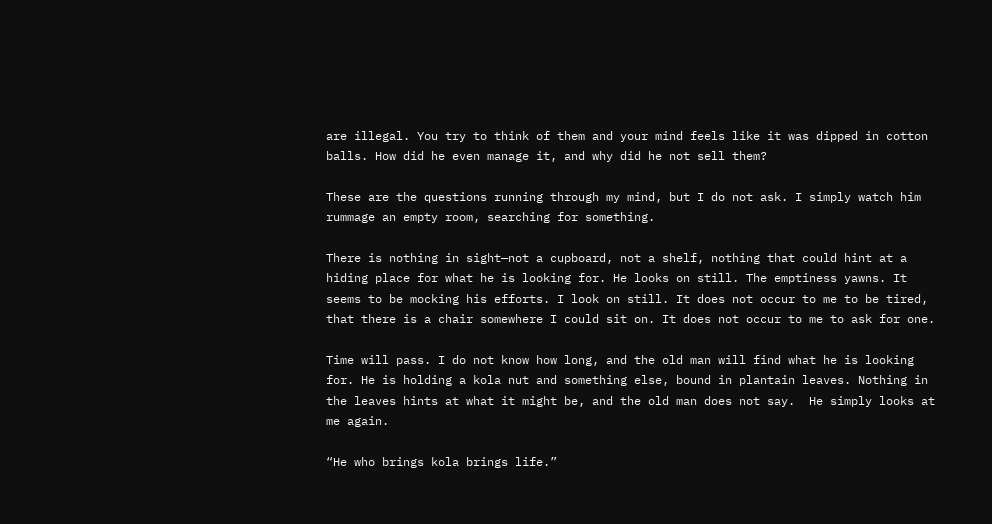are illegal. You try to think of them and your mind feels like it was dipped in cotton balls. How did he even manage it, and why did he not sell them?

These are the questions running through my mind, but I do not ask. I simply watch him rummage an empty room, searching for something.

There is nothing in sight—not a cupboard, not a shelf, nothing that could hint at a hiding place for what he is looking for. He looks on still. The emptiness yawns. It seems to be mocking his efforts. I look on still. It does not occur to me to be tired, that there is a chair somewhere I could sit on. It does not occur to me to ask for one.

Time will pass. I do not know how long, and the old man will find what he is looking for. He is holding a kola nut and something else, bound in plantain leaves. Nothing in the leaves hints at what it might be, and the old man does not say.  He simply looks at me again.

“He who brings kola brings life.”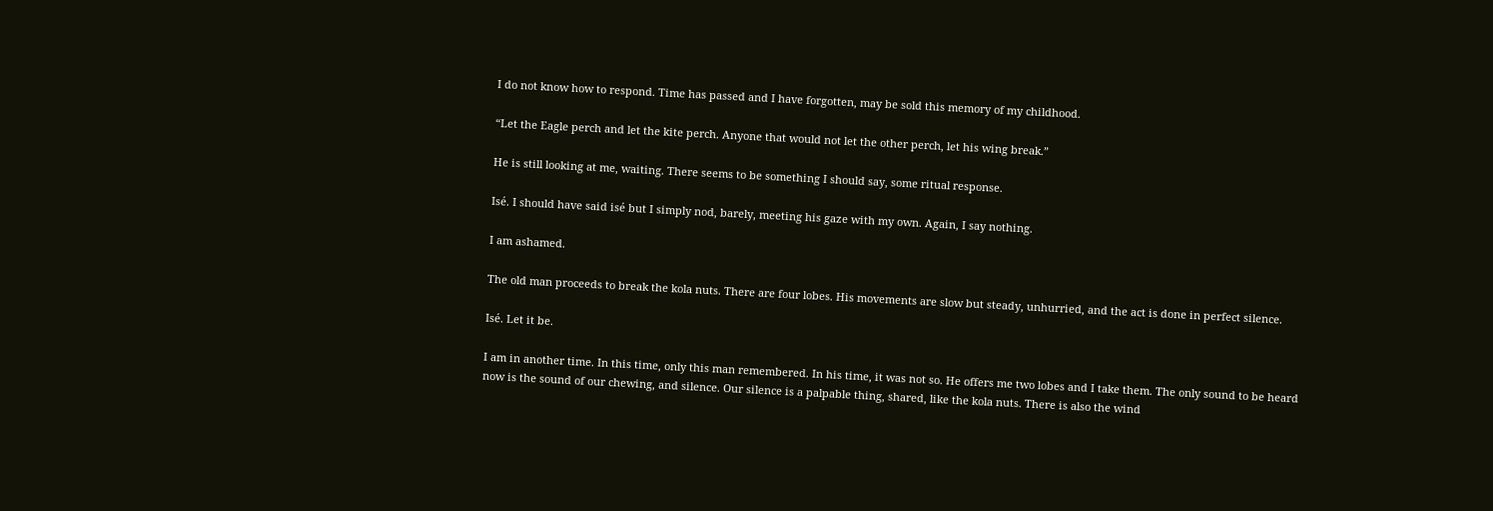I do not know how to respond. Time has passed and I have forgotten, may be sold this memory of my childhood.

“Let the Eagle perch and let the kite perch. Anyone that would not let the other perch, let his wing break.”

He is still looking at me, waiting. There seems to be something I should say, some ritual response.

Isé. I should have said isé but I simply nod, barely, meeting his gaze with my own. Again, I say nothing.

I am ashamed.

The old man proceeds to break the kola nuts. There are four lobes. His movements are slow but steady, unhurried, and the act is done in perfect silence.

Isé. Let it be.

I am in another time. In this time, only this man remembered. In his time, it was not so. He offers me two lobes and I take them. The only sound to be heard now is the sound of our chewing, and silence. Our silence is a palpable thing, shared, like the kola nuts. There is also the wind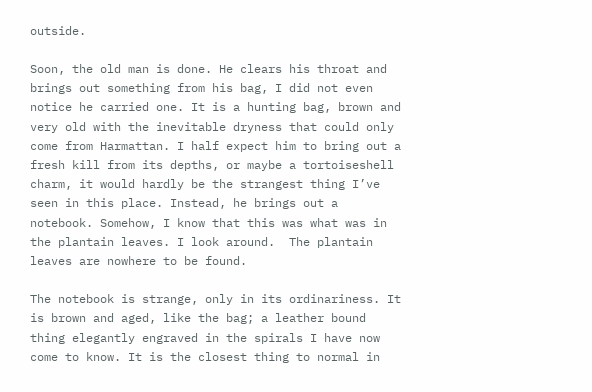outside.

Soon, the old man is done. He clears his throat and brings out something from his bag, I did not even notice he carried one. It is a hunting bag, brown and very old with the inevitable dryness that could only come from Harmattan. I half expect him to bring out a fresh kill from its depths, or maybe a tortoiseshell charm, it would hardly be the strangest thing I’ve seen in this place. Instead, he brings out a notebook. Somehow, I know that this was what was in the plantain leaves. I look around.  The plantain leaves are nowhere to be found.

The notebook is strange, only in its ordinariness. It is brown and aged, like the bag; a leather bound thing elegantly engraved in the spirals I have now come to know. It is the closest thing to normal in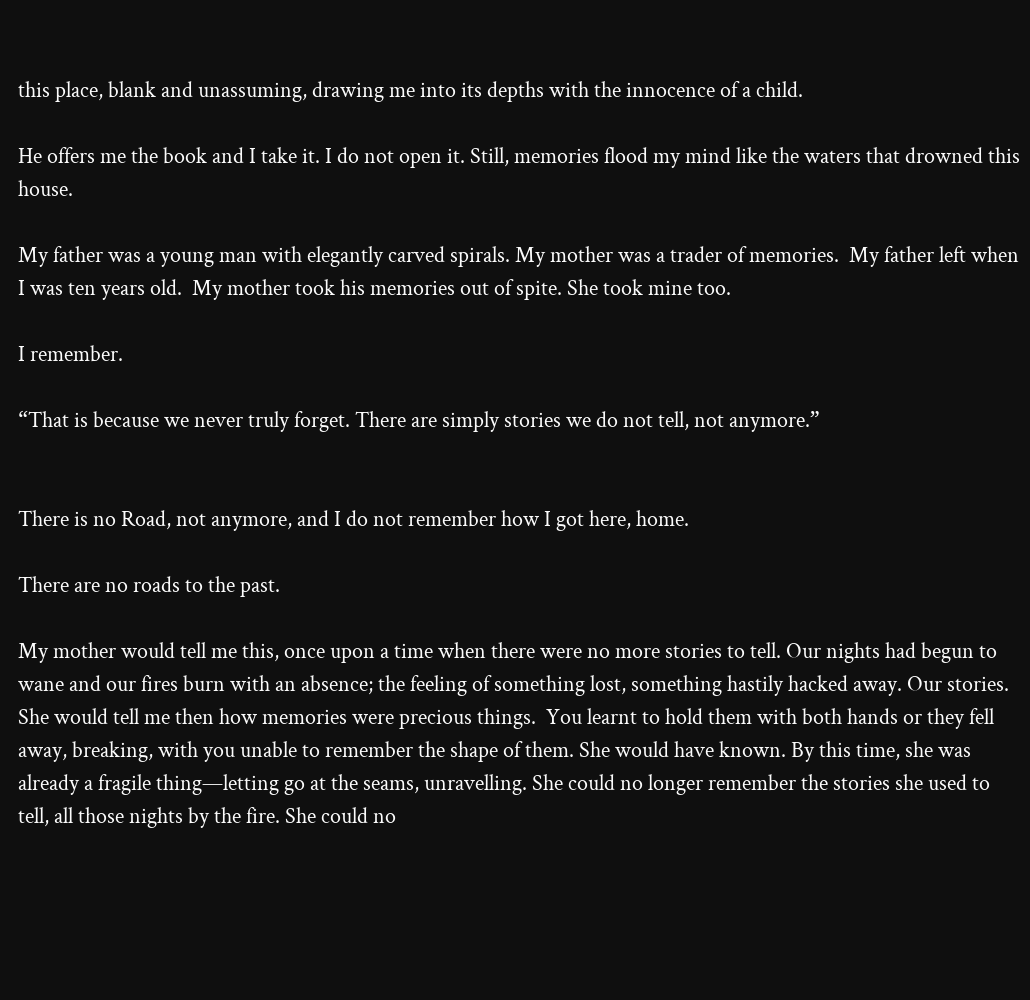this place, blank and unassuming, drawing me into its depths with the innocence of a child.

He offers me the book and I take it. I do not open it. Still, memories flood my mind like the waters that drowned this house.

My father was a young man with elegantly carved spirals. My mother was a trader of memories.  My father left when I was ten years old.  My mother took his memories out of spite. She took mine too.

I remember.

“That is because we never truly forget. There are simply stories we do not tell, not anymore.”


There is no Road, not anymore, and I do not remember how I got here, home.

There are no roads to the past.

My mother would tell me this, once upon a time when there were no more stories to tell. Our nights had begun to wane and our fires burn with an absence; the feeling of something lost, something hastily hacked away. Our stories. She would tell me then how memories were precious things.  You learnt to hold them with both hands or they fell away, breaking, with you unable to remember the shape of them. She would have known. By this time, she was already a fragile thing—letting go at the seams, unravelling. She could no longer remember the stories she used to tell, all those nights by the fire. She could no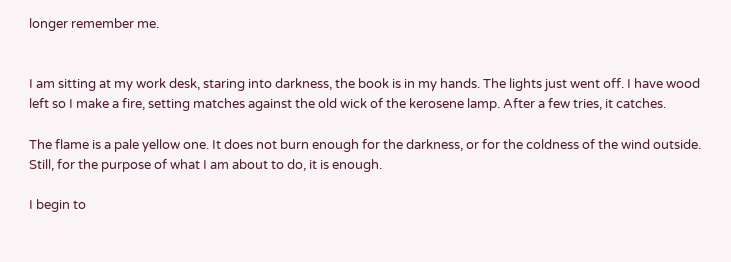longer remember me.


I am sitting at my work desk, staring into darkness, the book is in my hands. The lights just went off. I have wood left so I make a fire, setting matches against the old wick of the kerosene lamp. After a few tries, it catches.

The flame is a pale yellow one. It does not burn enough for the darkness, or for the coldness of the wind outside. Still, for the purpose of what I am about to do, it is enough.

I begin to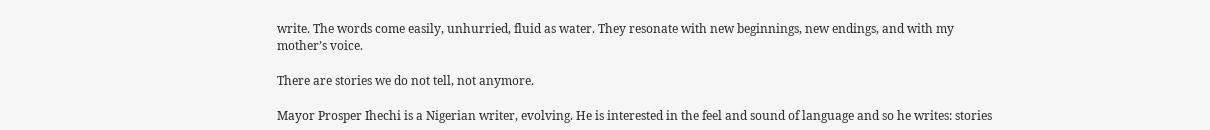write. The words come easily, unhurried, fluid as water. They resonate with new beginnings, new endings, and with my mother’s voice.

There are stories we do not tell, not anymore.

Mayor Prosper Ihechi is a Nigerian writer, evolving. He is interested in the feel and sound of language and so he writes: stories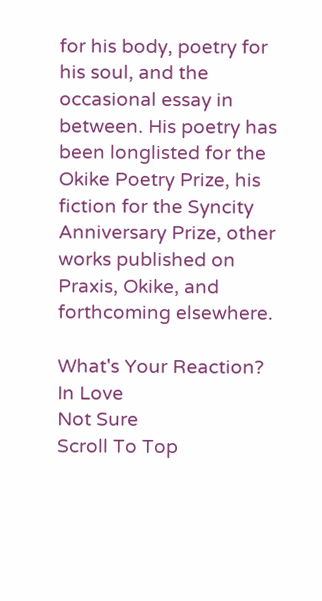for his body, poetry for his soul, and the occasional essay in between. His poetry has been longlisted for the Okike Poetry Prize, his fiction for the Syncity Anniversary Prize, other works published on Praxis, Okike, and forthcoming elsewhere.

What's Your Reaction?
In Love
Not Sure
Scroll To Top